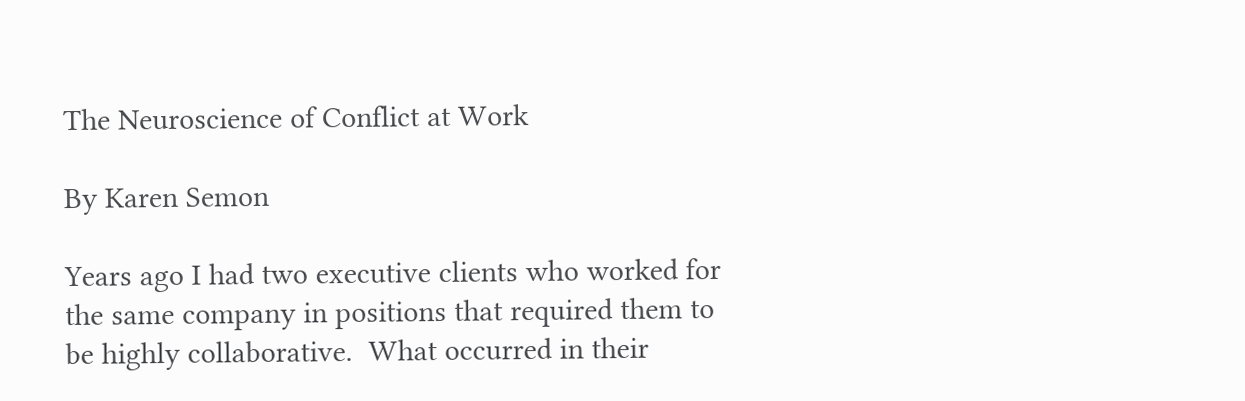The Neuroscience of Conflict at Work

By Karen Semon

Years ago I had two executive clients who worked for the same company in positions that required them to be highly collaborative.  What occurred in their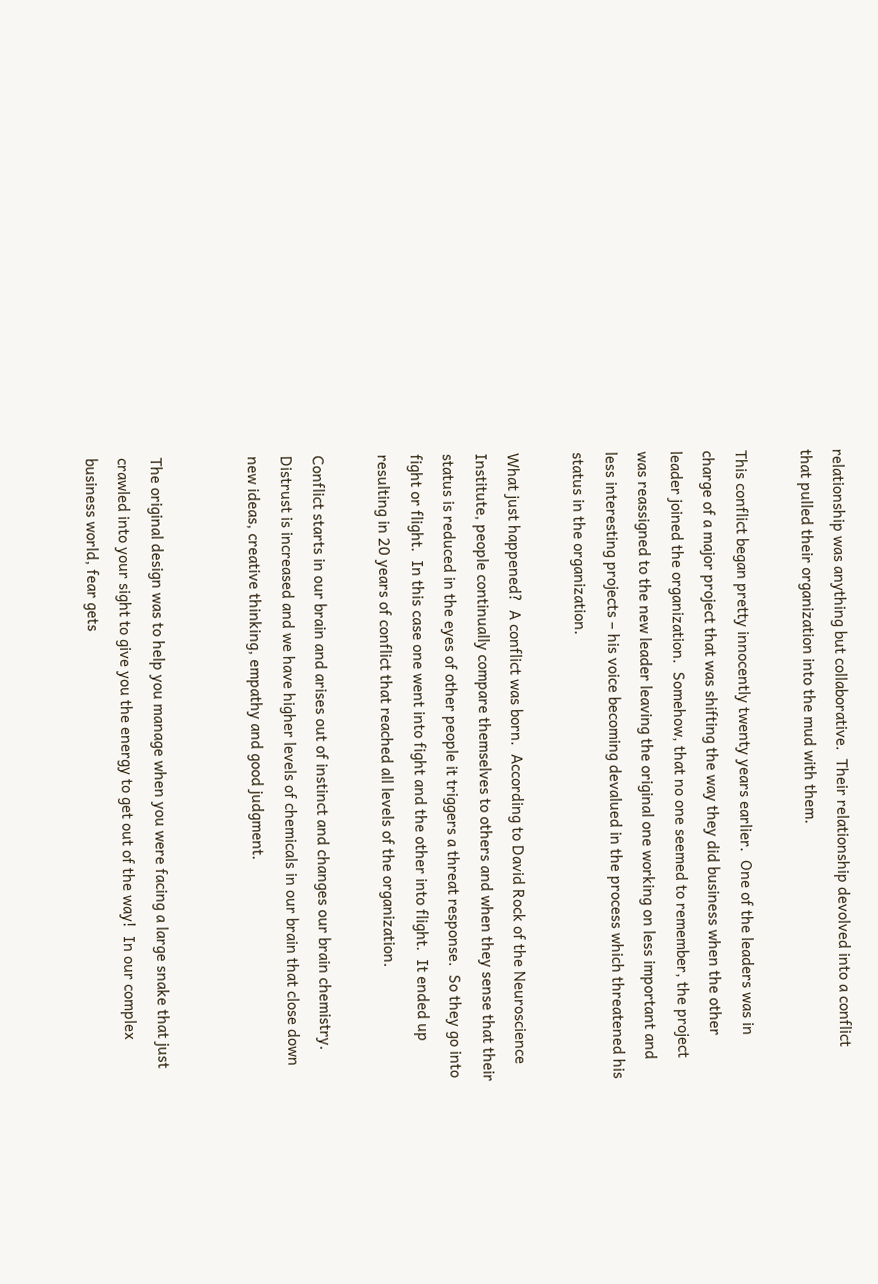relationship was anything but collaborative.  Their relationship devolved into a conflict that pulled their organization into the mud with them.

This conflict began pretty innocently twenty years earlier.  One of the leaders was in charge of a major project that was shifting the way they did business when the other leader joined the organization.  Somehow, that no one seemed to remember, the project was reassigned to the new leader leaving the original one working on less important and less interesting projects – his voice becoming devalued in the process which threatened his status in the organization.

What just happened?  A conflict was born.  According to David Rock of the Neuroscience Institute, people continually compare themselves to others and when they sense that their status is reduced in the eyes of other people it triggers a threat response.  So they go into fight or flight.  In this case one went into fight and the other into flight.  It ended up resulting in 20 years of conflict that reached all levels of the organization.

Conflict starts in our brain and arises out of instinct and changes our brain chemistry.  Distrust is increased and we have higher levels of chemicals in our brain that close down new ideas, creative thinking, empathy and good judgment.


The original design was to help you manage when you were facing a large snake that just crawled into your sight to give you the energy to get out of the way!  In our complex business world, fear gets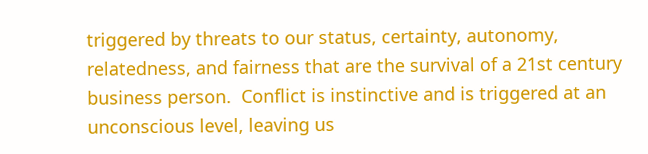triggered by threats to our status, certainty, autonomy, relatedness, and fairness that are the survival of a 21st century business person.  Conflict is instinctive and is triggered at an unconscious level, leaving us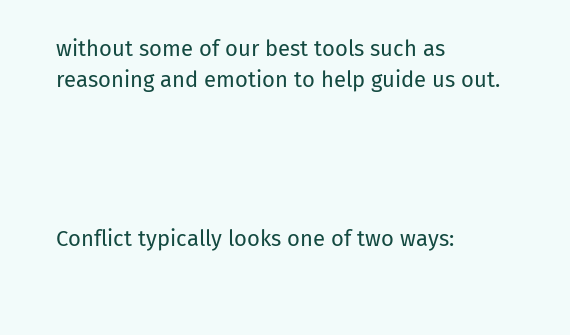without some of our best tools such as reasoning and emotion to help guide us out.




Conflict typically looks one of two ways: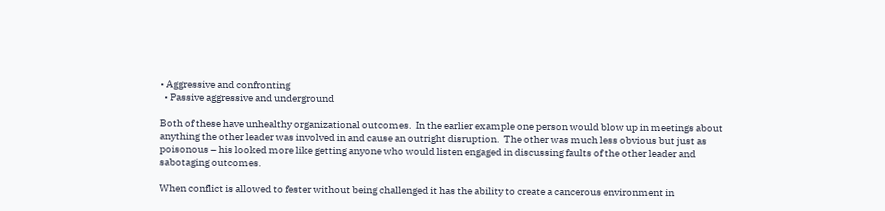• Aggressive and confronting
  • Passive aggressive and underground

Both of these have unhealthy organizational outcomes.  In the earlier example one person would blow up in meetings about anything the other leader was involved in and cause an outright disruption.  The other was much less obvious but just as poisonous – his looked more like getting anyone who would listen engaged in discussing faults of the other leader and sabotaging outcomes.

When conflict is allowed to fester without being challenged it has the ability to create a cancerous environment in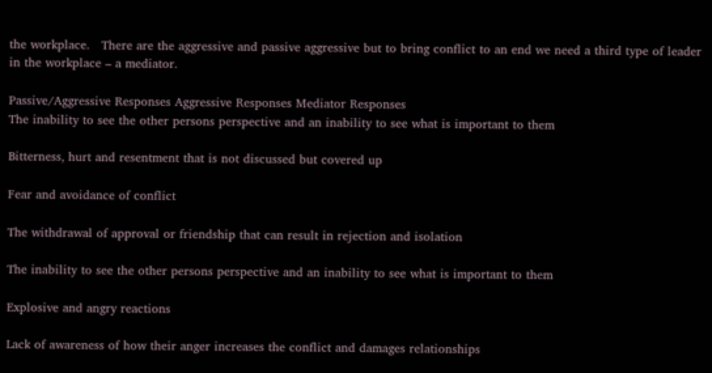the workplace.   There are the aggressive and passive aggressive but to bring conflict to an end we need a third type of leader in the workplace – a mediator.

Passive/Aggressive Responses Aggressive Responses Mediator Responses
The inability to see the other persons perspective and an inability to see what is important to them

Bitterness, hurt and resentment that is not discussed but covered up

Fear and avoidance of conflict

The withdrawal of approval or friendship that can result in rejection and isolation

The inability to see the other persons perspective and an inability to see what is important to them

Explosive and angry reactions

Lack of awareness of how their anger increases the conflict and damages relationships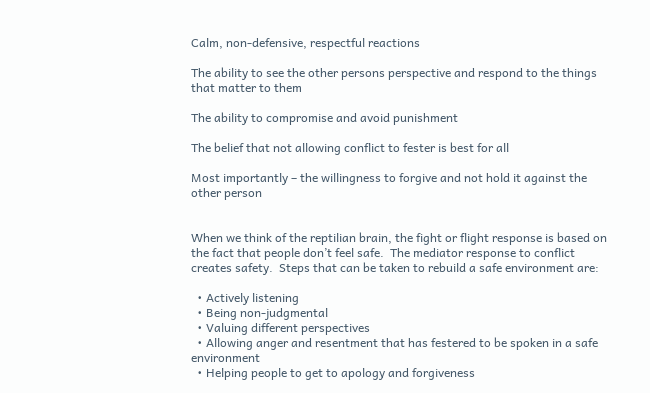Calm, non-defensive, respectful reactions

The ability to see the other persons perspective and respond to the things that matter to them

The ability to compromise and avoid punishment

The belief that not allowing conflict to fester is best for all

Most importantly – the willingness to forgive and not hold it against the other person


When we think of the reptilian brain, the fight or flight response is based on the fact that people don’t feel safe.  The mediator response to conflict creates safety.  Steps that can be taken to rebuild a safe environment are:

  • Actively listening
  • Being non-judgmental
  • Valuing different perspectives
  • Allowing anger and resentment that has festered to be spoken in a safe environment
  • Helping people to get to apology and forgiveness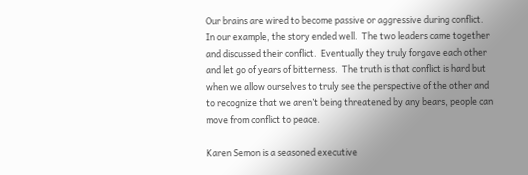Our brains are wired to become passive or aggressive during conflict.  In our example, the story ended well.  The two leaders came together and discussed their conflict.  Eventually they truly forgave each other and let go of years of bitterness.  The truth is that conflict is hard but when we allow ourselves to truly see the perspective of the other and to recognize that we aren’t being threatened by any bears, people can move from conflict to peace.

Karen Semon is a seasoned executive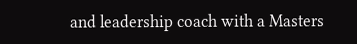and leadership coach with a Masters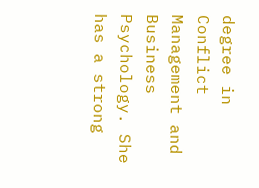degree in Conflict Management and Business Psychology. She has a strong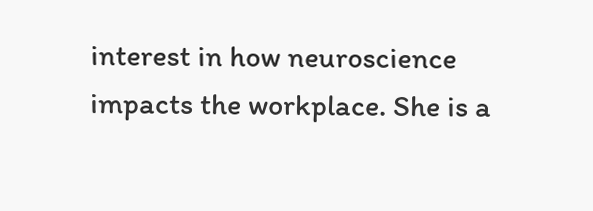interest in how neuroscience impacts the workplace. She is a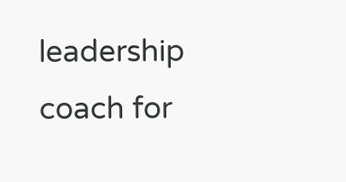leadership coach for